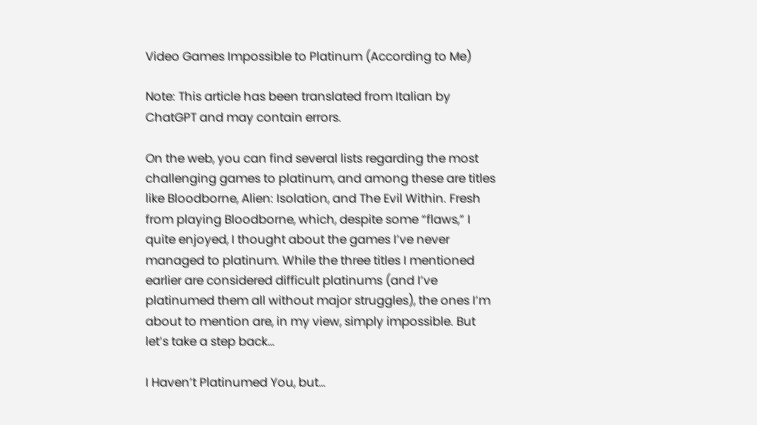Video Games Impossible to Platinum (According to Me)

Note: This article has been translated from Italian by ChatGPT and may contain errors.

On the web, you can find several lists regarding the most challenging games to platinum, and among these are titles like Bloodborne, Alien: Isolation, and The Evil Within. Fresh from playing Bloodborne, which, despite some “flaws,” I quite enjoyed, I thought about the games I’ve never managed to platinum. While the three titles I mentioned earlier are considered difficult platinums (and I’ve platinumed them all without major struggles), the ones I’m about to mention are, in my view, simply impossible. But let’s take a step back…

I Haven’t Platinumed You, but…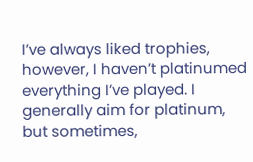I’ve always liked trophies, however, I haven’t platinumed everything I’ve played. I generally aim for platinum, but sometimes,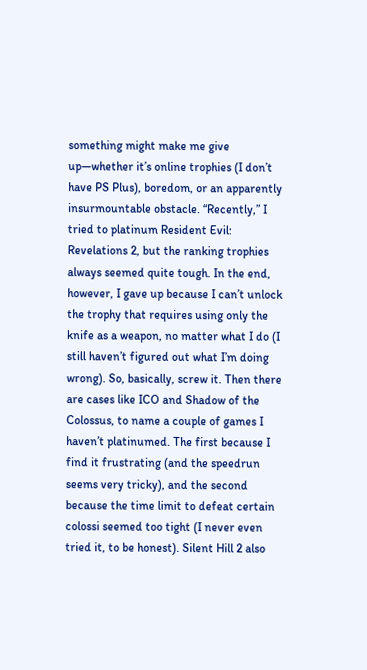something might make me give up—whether it’s online trophies (I don’t have PS Plus), boredom, or an apparently insurmountable obstacle. “Recently,” I tried to platinum Resident Evil: Revelations 2, but the ranking trophies always seemed quite tough. In the end, however, I gave up because I can’t unlock the trophy that requires using only the knife as a weapon, no matter what I do (I still haven’t figured out what I’m doing wrong). So, basically, screw it. Then there are cases like ICO and Shadow of the Colossus, to name a couple of games I haven’t platinumed. The first because I find it frustrating (and the speedrun seems very tricky), and the second because the time limit to defeat certain colossi seemed too tight (I never even tried it, to be honest). Silent Hill 2 also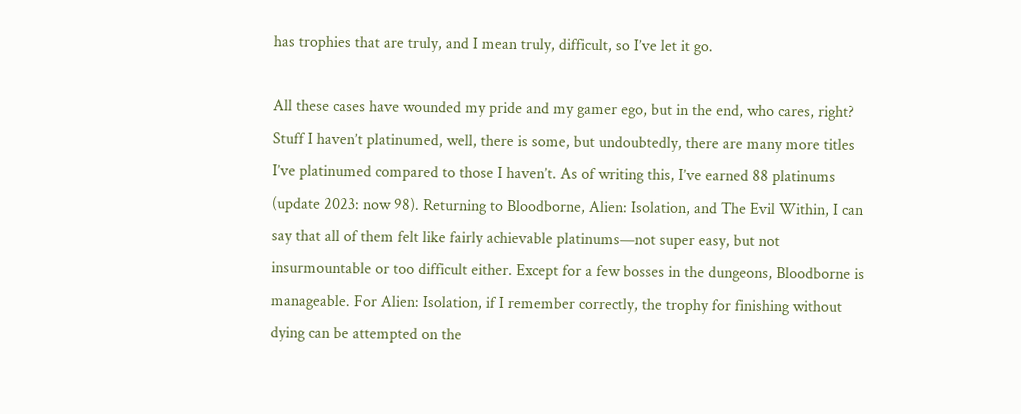has trophies that are truly, and I mean truly, difficult, so I’ve let it go.

All these cases have wounded my pride and my gamer ego, but in the end, who cares, right? Stuff I haven’t platinumed, well, there is some, but undoubtedly, there are many more titles I’ve platinumed compared to those I haven’t. As of writing this, I’ve earned 88 platinums (update 2023: now 98). Returning to Bloodborne, Alien: Isolation, and The Evil Within, I can say that all of them felt like fairly achievable platinums—not super easy, but not insurmountable or too difficult either. Except for a few bosses in the dungeons, Bloodborne is manageable. For Alien: Isolation, if I remember correctly, the trophy for finishing without dying can be attempted on the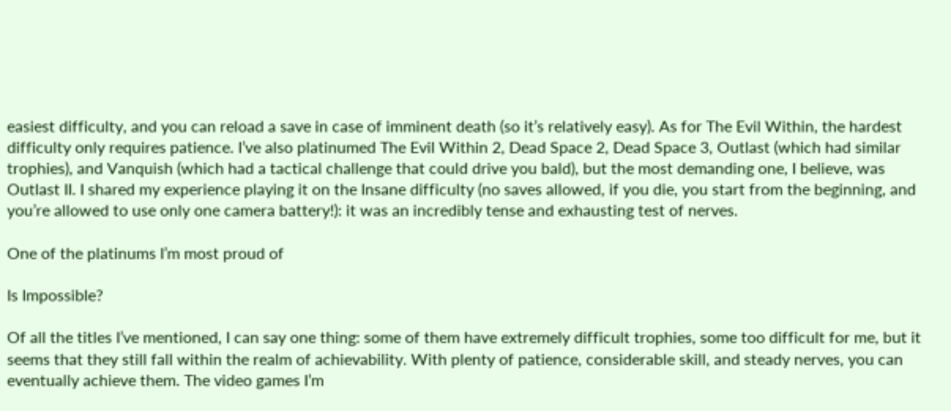easiest difficulty, and you can reload a save in case of imminent death (so it’s relatively easy). As for The Evil Within, the hardest difficulty only requires patience. I’ve also platinumed The Evil Within 2, Dead Space 2, Dead Space 3, Outlast (which had similar trophies), and Vanquish (which had a tactical challenge that could drive you bald), but the most demanding one, I believe, was Outlast II. I shared my experience playing it on the Insane difficulty (no saves allowed, if you die, you start from the beginning, and you’re allowed to use only one camera battery!): it was an incredibly tense and exhausting test of nerves.

One of the platinums I’m most proud of

Is Impossible?

Of all the titles I’ve mentioned, I can say one thing: some of them have extremely difficult trophies, some too difficult for me, but it seems that they still fall within the realm of achievability. With plenty of patience, considerable skill, and steady nerves, you can eventually achieve them. The video games I’m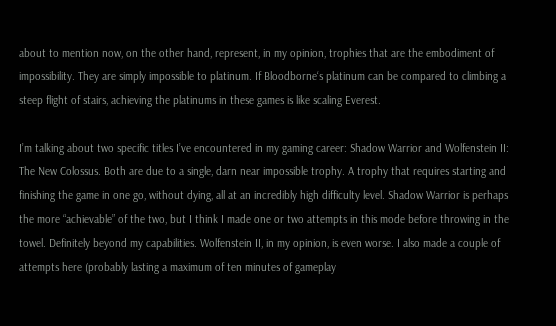about to mention now, on the other hand, represent, in my opinion, trophies that are the embodiment of impossibility. They are simply impossible to platinum. If Bloodborne‘s platinum can be compared to climbing a steep flight of stairs, achieving the platinums in these games is like scaling Everest.

I’m talking about two specific titles I’ve encountered in my gaming career: Shadow Warrior and Wolfenstein II: The New Colossus. Both are due to a single, darn near impossible trophy. A trophy that requires starting and finishing the game in one go, without dying, all at an incredibly high difficulty level. Shadow Warrior is perhaps the more “achievable” of the two, but I think I made one or two attempts in this mode before throwing in the towel. Definitely beyond my capabilities. Wolfenstein II, in my opinion, is even worse. I also made a couple of attempts here (probably lasting a maximum of ten minutes of gameplay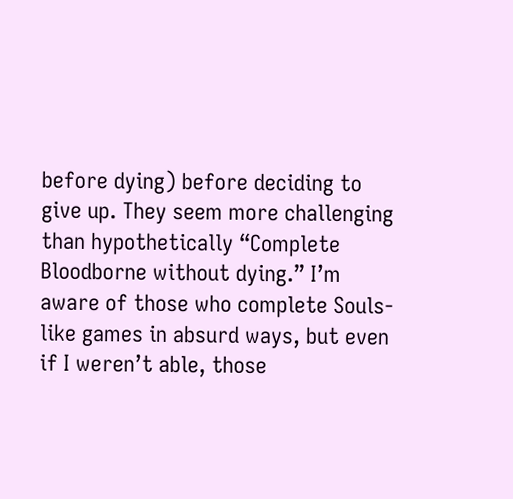before dying) before deciding to give up. They seem more challenging than hypothetically “Complete Bloodborne without dying.” I’m aware of those who complete Souls-like games in absurd ways, but even if I weren’t able, those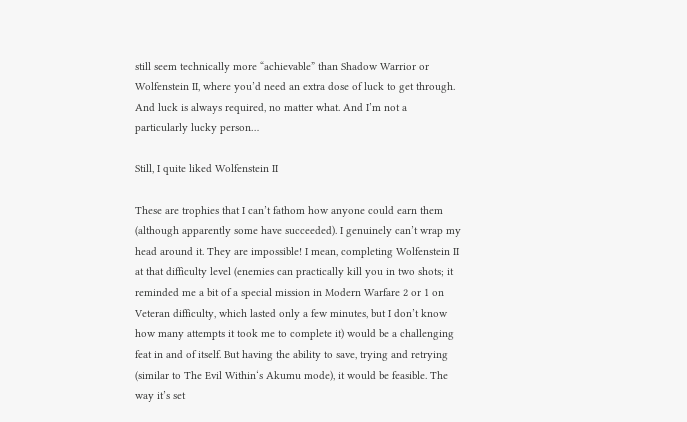still seem technically more “achievable” than Shadow Warrior or Wolfenstein II, where you’d need an extra dose of luck to get through. And luck is always required, no matter what. And I’m not a particularly lucky person…

Still, I quite liked Wolfenstein II

These are trophies that I can’t fathom how anyone could earn them (although apparently some have succeeded). I genuinely can’t wrap my head around it. They are impossible! I mean, completing Wolfenstein II at that difficulty level (enemies can practically kill you in two shots; it reminded me a bit of a special mission in Modern Warfare 2 or 1 on Veteran difficulty, which lasted only a few minutes, but I don’t know how many attempts it took me to complete it) would be a challenging feat in and of itself. But having the ability to save, trying and retrying (similar to The Evil Within‘s Akumu mode), it would be feasible. The way it’s set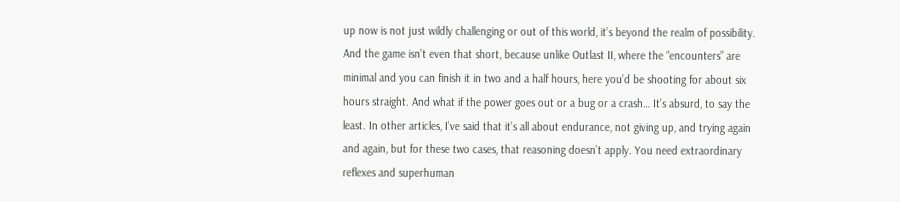up now is not just wildly challenging or out of this world, it’s beyond the realm of possibility. And the game isn’t even that short, because unlike Outlast II, where the “encounters” are minimal and you can finish it in two and a half hours, here you’d be shooting for about six hours straight. And what if the power goes out or a bug or a crash… It’s absurd, to say the least. In other articles, I’ve said that it’s all about endurance, not giving up, and trying again and again, but for these two cases, that reasoning doesn’t apply. You need extraordinary reflexes and superhuman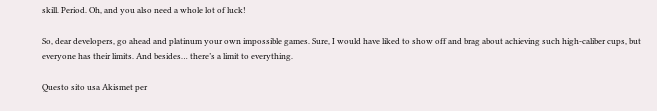skill. Period. Oh, and you also need a whole lot of luck!

So, dear developers, go ahead and platinum your own impossible games. Sure, I would have liked to show off and brag about achieving such high-caliber cups, but everyone has their limits. And besides… there’s a limit to everything.

Questo sito usa Akismet per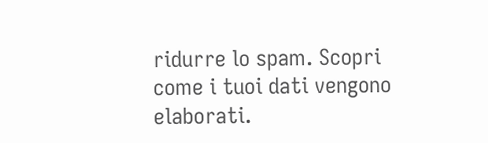ridurre lo spam. Scopri come i tuoi dati vengono elaborati.